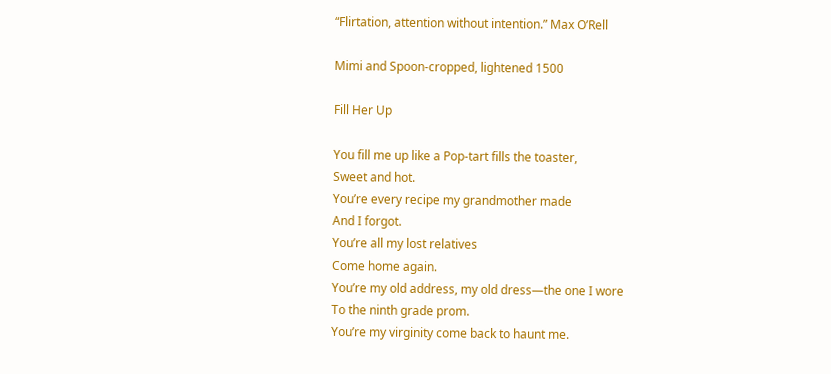“Flirtation, attention without intention.” Max O’Rell

Mimi and Spoon-cropped, lightened 1500

Fill Her Up

You fill me up like a Pop-tart fills the toaster,
Sweet and hot.
You’re every recipe my grandmother made
And I forgot.
You’re all my lost relatives
Come home again.
You’re my old address, my old dress—the one I wore
To the ninth grade prom.
You’re my virginity come back to haunt me.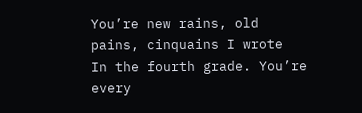You’re new rains, old pains, cinquains I wrote
In the fourth grade. You’re every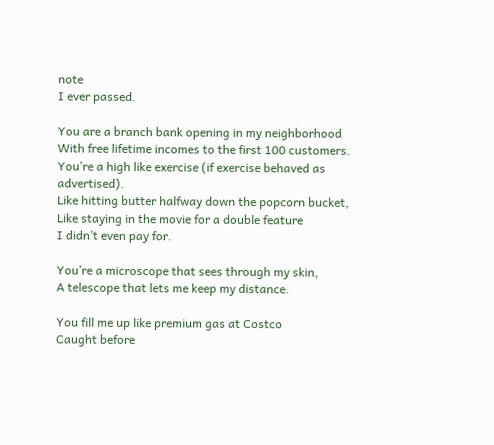note
I ever passed.

You are a branch bank opening in my neighborhood
With free lifetime incomes to the first 100 customers.
You’re a high like exercise (if exercise behaved as advertised).
Like hitting butter halfway down the popcorn bucket,
Like staying in the movie for a double feature
I didn’t even pay for.

You’re a microscope that sees through my skin,
A telescope that lets me keep my distance.

You fill me up like premium gas at Costco
Caught before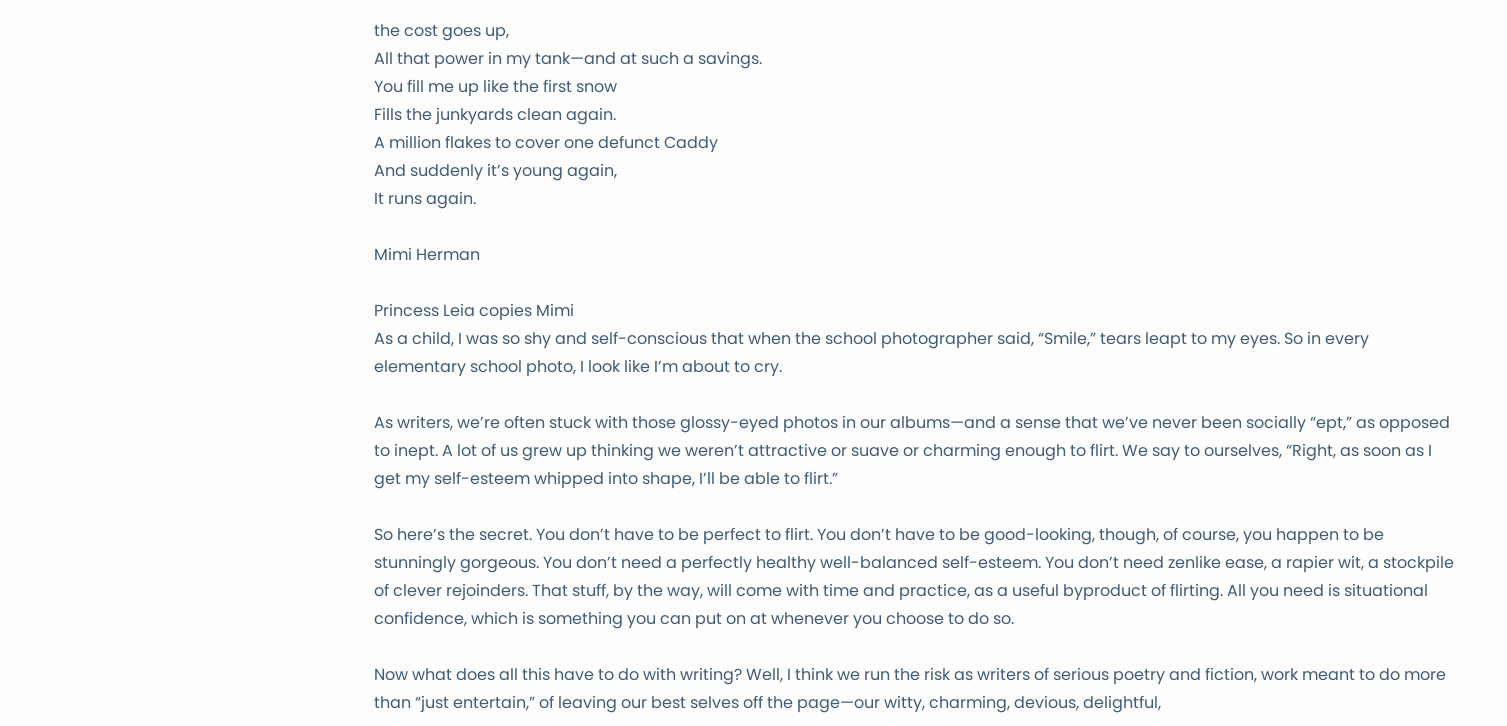the cost goes up,
All that power in my tank—and at such a savings.
You fill me up like the first snow
Fills the junkyards clean again.
A million flakes to cover one defunct Caddy
And suddenly it’s young again,
It runs again.

Mimi Herman

Princess Leia copies Mimi
As a child, I was so shy and self-conscious that when the school photographer said, “Smile,” tears leapt to my eyes. So in every elementary school photo, I look like I’m about to cry.

As writers, we’re often stuck with those glossy-eyed photos in our albums—and a sense that we’ve never been socially “ept,” as opposed to inept. A lot of us grew up thinking we weren’t attractive or suave or charming enough to flirt. We say to ourselves, “Right, as soon as I get my self-esteem whipped into shape, I’ll be able to flirt.”

So here’s the secret. You don’t have to be perfect to flirt. You don’t have to be good-looking, though, of course, you happen to be stunningly gorgeous. You don’t need a perfectly healthy well-balanced self-esteem. You don’t need zenlike ease, a rapier wit, a stockpile of clever rejoinders. That stuff, by the way, will come with time and practice, as a useful byproduct of flirting. All you need is situational confidence, which is something you can put on at whenever you choose to do so.

Now what does all this have to do with writing? Well, I think we run the risk as writers of serious poetry and fiction, work meant to do more than “just entertain,” of leaving our best selves off the page—our witty, charming, devious, delightful,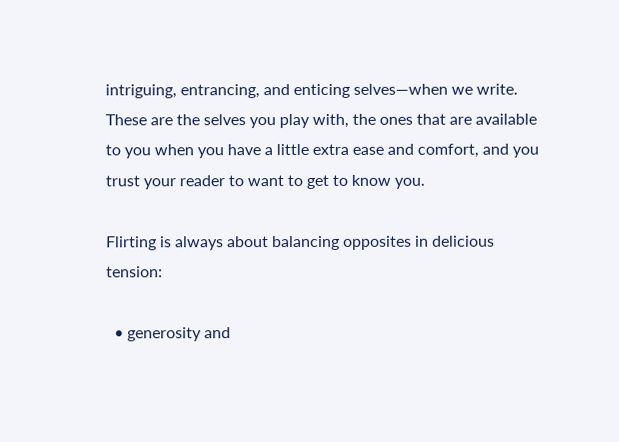intriguing, entrancing, and enticing selves—when we write. These are the selves you play with, the ones that are available to you when you have a little extra ease and comfort, and you trust your reader to want to get to know you.

Flirting is always about balancing opposites in delicious tension:

  • generosity and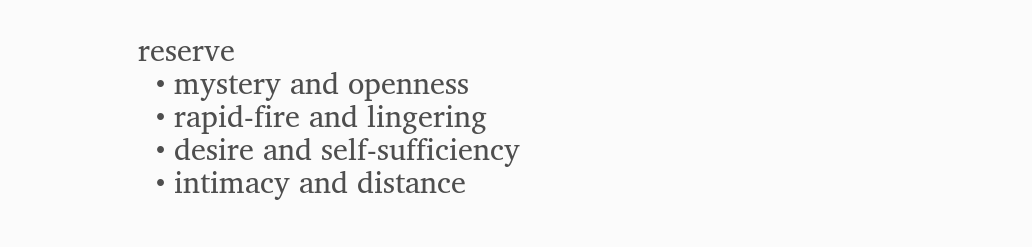reserve
  • mystery and openness
  • rapid-fire and lingering
  • desire and self-sufficiency
  • intimacy and distance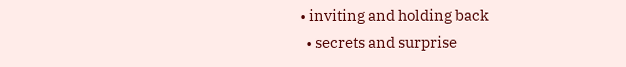• inviting and holding back
  • secrets and surprise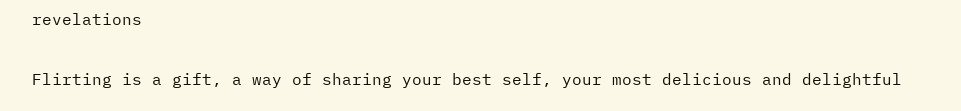revelations

Flirting is a gift, a way of sharing your best self, your most delicious and delightful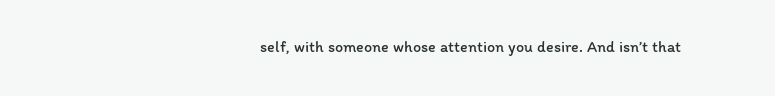self, with someone whose attention you desire. And isn’t that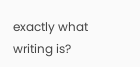exactly what writing is?